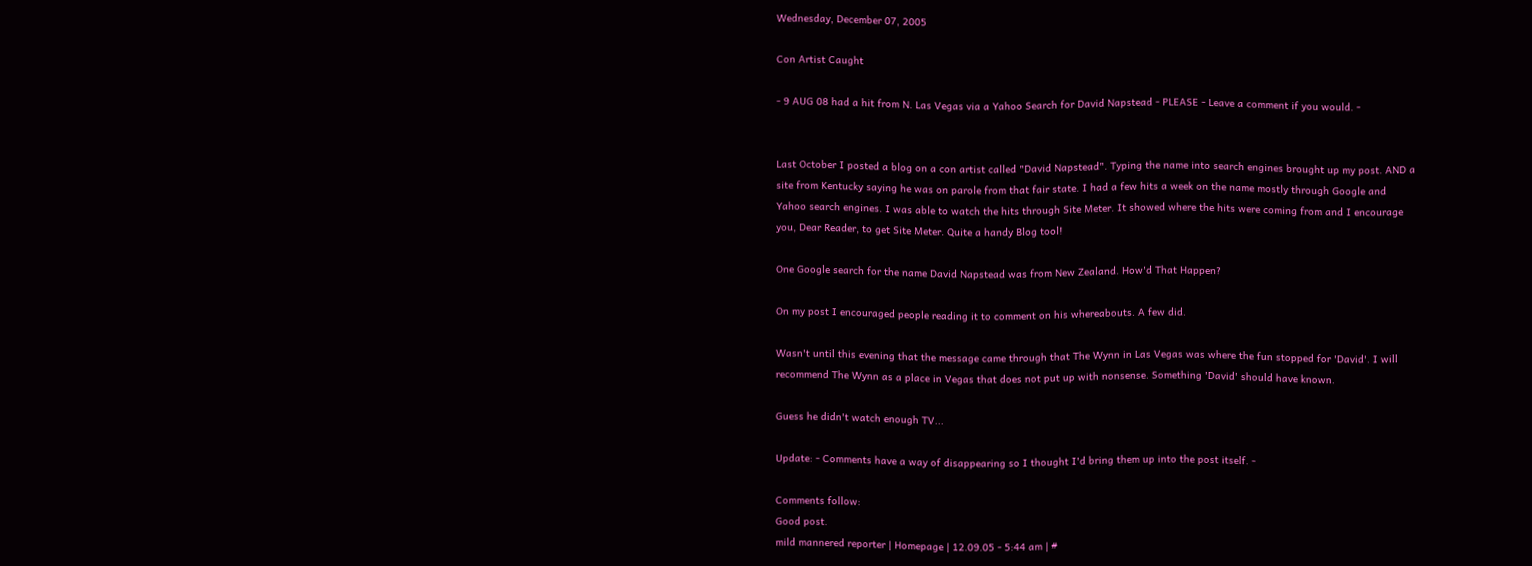Wednesday, December 07, 2005

Con Artist Caught

- 9 AUG 08 had a hit from N. Las Vegas via a Yahoo Search for David Napstead - PLEASE - Leave a comment if you would. -


Last October I posted a blog on a con artist called "David Napstead". Typing the name into search engines brought up my post. AND a site from Kentucky saying he was on parole from that fair state. I had a few hits a week on the name mostly through Google and Yahoo search engines. I was able to watch the hits through Site Meter. It showed where the hits were coming from and I encourage you, Dear Reader, to get Site Meter. Quite a handy Blog tool!

One Google search for the name David Napstead was from New Zealand. How'd That Happen?

On my post I encouraged people reading it to comment on his whereabouts. A few did.

Wasn't until this evening that the message came through that The Wynn in Las Vegas was where the fun stopped for 'David'. I will recommend The Wynn as a place in Vegas that does not put up with nonsense. Something 'David' should have known.

Guess he didn't watch enough TV...

Update: - Comments have a way of disappearing so I thought I'd bring them up into the post itself. -

Comments follow:
Good post.
mild mannered reporter | Homepage | 12.09.05 - 5:44 am | #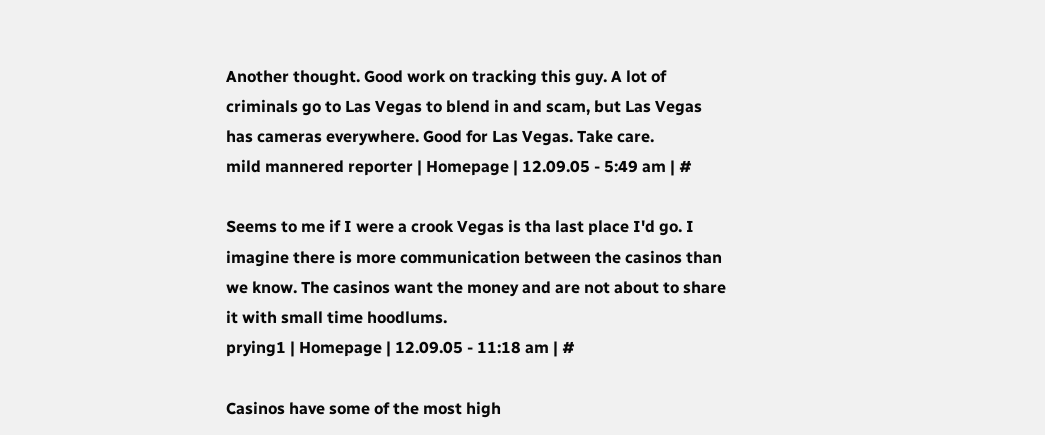Another thought. Good work on tracking this guy. A lot of criminals go to Las Vegas to blend in and scam, but Las Vegas has cameras everywhere. Good for Las Vegas. Take care.
mild mannered reporter | Homepage | 12.09.05 - 5:49 am | #

Seems to me if I were a crook Vegas is tha last place I'd go. I imagine there is more communication between the casinos than we know. The casinos want the money and are not about to share it with small time hoodlums.
prying1 | Homepage | 12.09.05 - 11:18 am | #

Casinos have some of the most high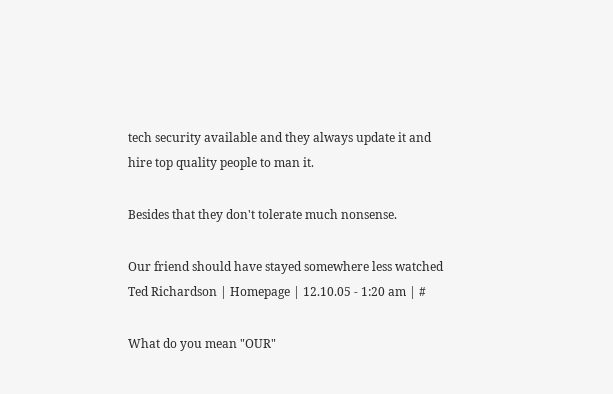tech security available and they always update it and hire top quality people to man it.

Besides that they don't tolerate much nonsense.

Our friend should have stayed somewhere less watched
Ted Richardson | Homepage | 12.10.05 - 1:20 am | #

What do you mean "OUR"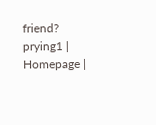friend?
prying1 | Homepage |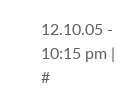12.10.05 - 10:15 pm | #